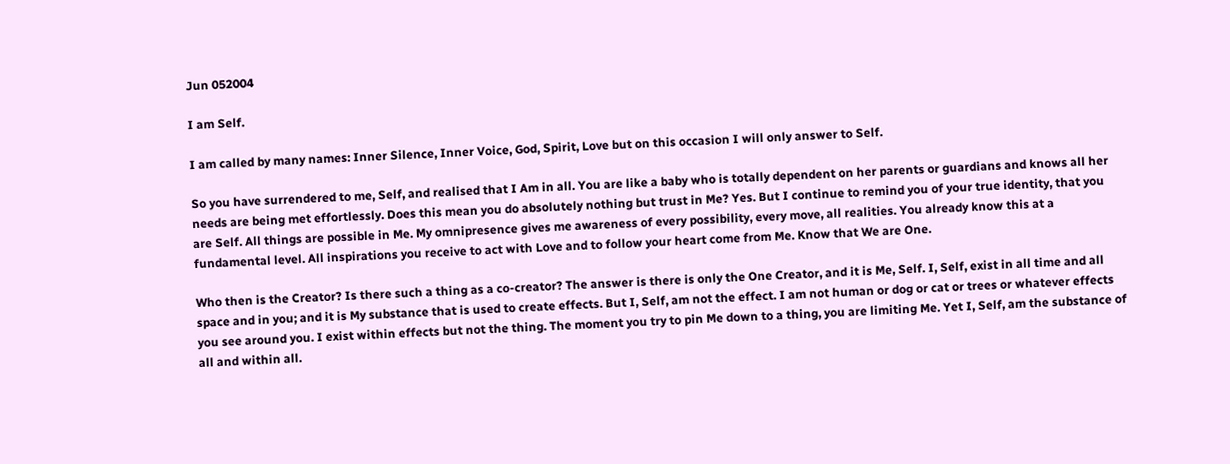Jun 052004

I am Self.

I am called by many names: Inner Silence, Inner Voice, God, Spirit, Love but on this occasion I will only answer to Self.

So you have surrendered to me, Self, and realised that I Am in all. You are like a baby who is totally dependent on her parents or guardians and knows all her needs are being met effortlessly. Does this mean you do absolutely nothing but trust in Me? Yes. But I continue to remind you of your true identity, that you are Self. All things are possible in Me. My omnipresence gives me awareness of every possibility, every move, all realities. You already know this at a fundamental level. All inspirations you receive to act with Love and to follow your heart come from Me. Know that We are One.

Who then is the Creator? Is there such a thing as a co-creator? The answer is there is only the One Creator, and it is Me, Self. I, Self, exist in all time and all space and in you; and it is My substance that is used to create effects. But I, Self, am not the effect. I am not human or dog or cat or trees or whatever effects you see around you. I exist within effects but not the thing. The moment you try to pin Me down to a thing, you are limiting Me. Yet I, Self, am the substance of all and within all.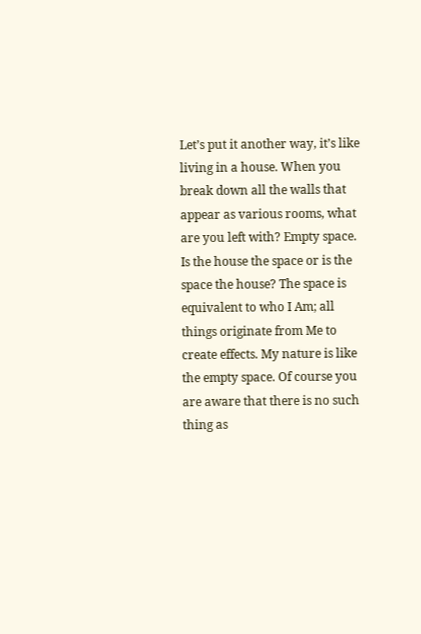Let’s put it another way, it’s like living in a house. When you break down all the walls that appear as various rooms, what are you left with? Empty space. Is the house the space or is the space the house? The space is equivalent to who I Am; all things originate from Me to create effects. My nature is like the empty space. Of course you are aware that there is no such thing as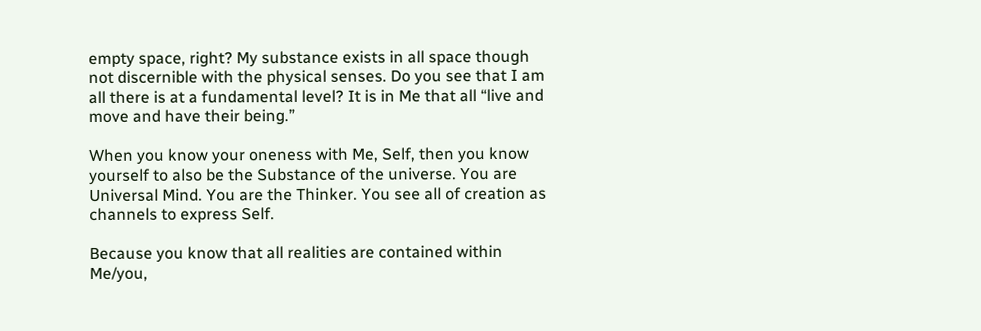empty space, right? My substance exists in all space though not discernible with the physical senses. Do you see that I am all there is at a fundamental level? It is in Me that all “live and move and have their being.”

When you know your oneness with Me, Self, then you know yourself to also be the Substance of the universe. You are Universal Mind. You are the Thinker. You see all of creation as channels to express Self.

Because you know that all realities are contained within Me/you,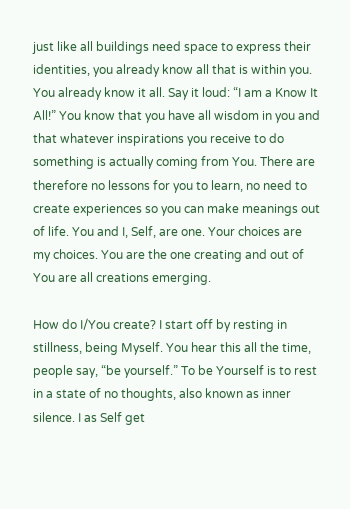just like all buildings need space to express their identities, you already know all that is within you. You already know it all. Say it loud: “I am a Know It All!” You know that you have all wisdom in you and that whatever inspirations you receive to do something is actually coming from You. There are therefore no lessons for you to learn, no need to create experiences so you can make meanings out of life. You and I, Self, are one. Your choices are my choices. You are the one creating and out of You are all creations emerging.

How do I/You create? I start off by resting in stillness, being Myself. You hear this all the time, people say, “be yourself.” To be Yourself is to rest in a state of no thoughts, also known as inner silence. I as Self get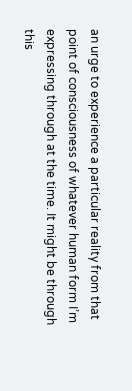an urge to experience a particular reality from that point of consciousness of whatever human form I’m expressing through at the time. It might be through this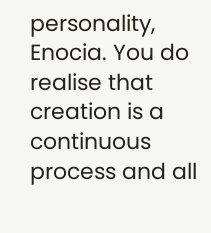personality, Enocia. You do realise that creation is a continuous process and all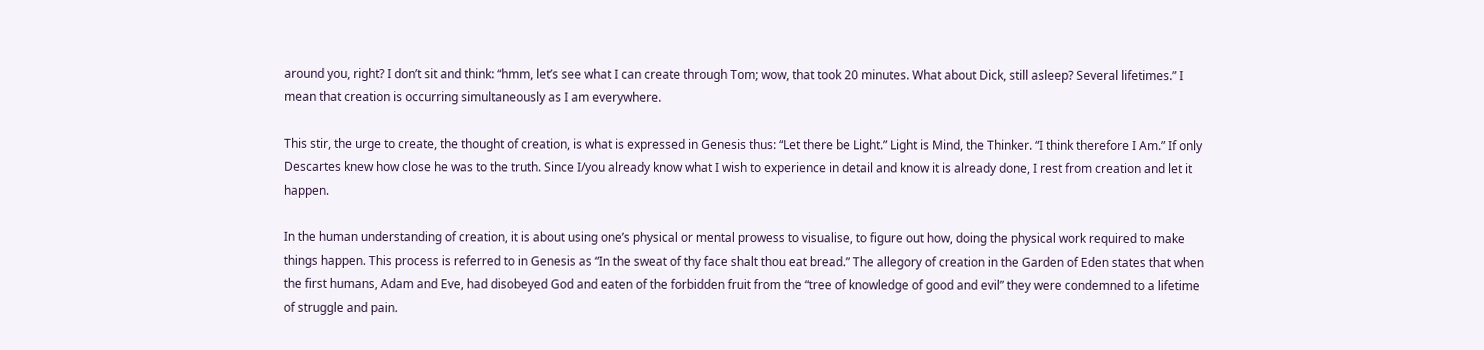around you, right? I don’t sit and think: “hmm, let’s see what I can create through Tom; wow, that took 20 minutes. What about Dick, still asleep? Several lifetimes.” I mean that creation is occurring simultaneously as I am everywhere.

This stir, the urge to create, the thought of creation, is what is expressed in Genesis thus: “Let there be Light.” Light is Mind, the Thinker. “I think therefore I Am.” If only Descartes knew how close he was to the truth. Since I/you already know what I wish to experience in detail and know it is already done, I rest from creation and let it happen.

In the human understanding of creation, it is about using one’s physical or mental prowess to visualise, to figure out how, doing the physical work required to make things happen. This process is referred to in Genesis as “In the sweat of thy face shalt thou eat bread.” The allegory of creation in the Garden of Eden states that when the first humans, Adam and Eve, had disobeyed God and eaten of the forbidden fruit from the “tree of knowledge of good and evil” they were condemned to a lifetime of struggle and pain.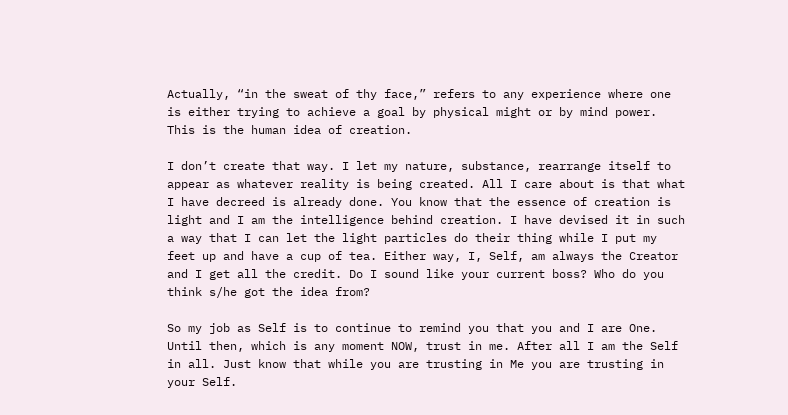Actually, “in the sweat of thy face,” refers to any experience where one is either trying to achieve a goal by physical might or by mind power. This is the human idea of creation.

I don’t create that way. I let my nature, substance, rearrange itself to appear as whatever reality is being created. All I care about is that what I have decreed is already done. You know that the essence of creation is light and I am the intelligence behind creation. I have devised it in such a way that I can let the light particles do their thing while I put my feet up and have a cup of tea. Either way, I, Self, am always the Creator and I get all the credit. Do I sound like your current boss? Who do you think s/he got the idea from?

So my job as Self is to continue to remind you that you and I are One. Until then, which is any moment NOW, trust in me. After all I am the Self in all. Just know that while you are trusting in Me you are trusting in your Self.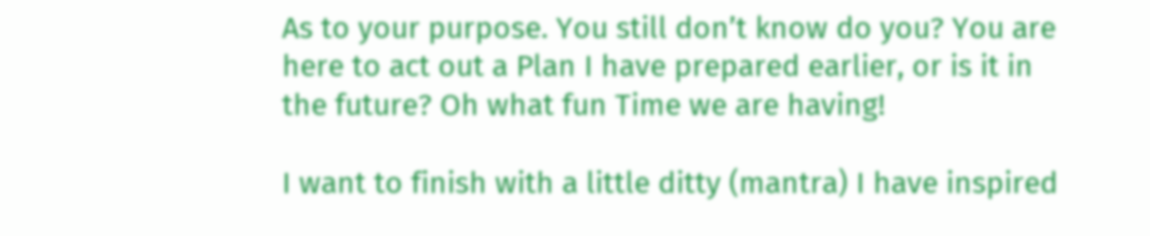As to your purpose. You still don’t know do you? You are here to act out a Plan I have prepared earlier, or is it in the future? Oh what fun Time we are having!

I want to finish with a little ditty (mantra) I have inspired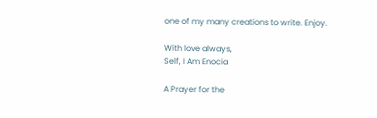one of my many creations to write. Enjoy.

With love always,
Self, I Am Enocia

A Prayer for the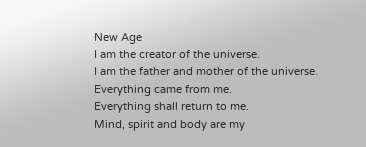New Age
I am the creator of the universe.
I am the father and mother of the universe.
Everything came from me.
Everything shall return to me.
Mind, spirit and body are my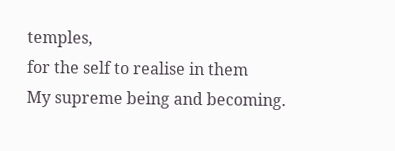temples,
for the self to realise in them
My supreme being and becoming.